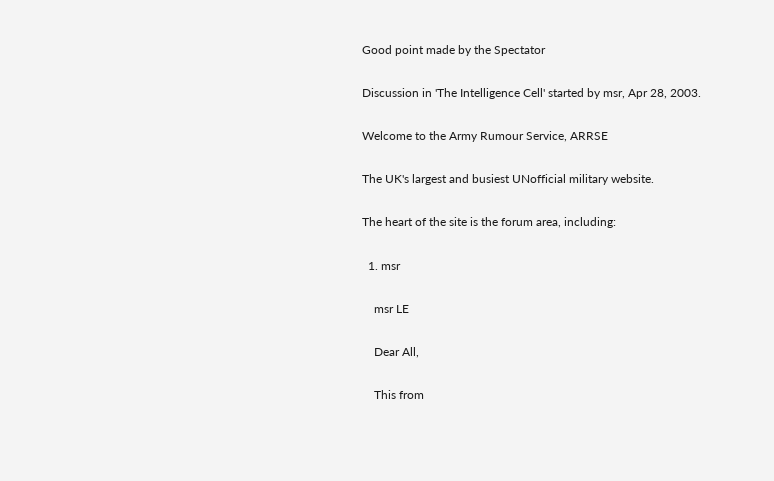Good point made by the Spectator

Discussion in 'The Intelligence Cell' started by msr, Apr 28, 2003.

Welcome to the Army Rumour Service, ARRSE

The UK's largest and busiest UNofficial military website.

The heart of the site is the forum area, including:

  1. msr

    msr LE

    Dear All,

    This from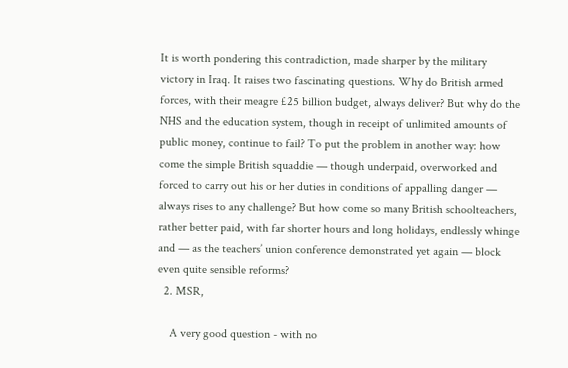It is worth pondering this contradiction, made sharper by the military victory in Iraq. It raises two fascinating questions. Why do British armed forces, with their meagre £25 billion budget, always deliver? But why do the NHS and the education system, though in receipt of unlimited amounts of public money, continue to fail? To put the problem in another way: how come the simple British squaddie — though underpaid, overworked and forced to carry out his or her duties in conditions of appalling danger — always rises to any challenge? But how come so many British schoolteachers, rather better paid, with far shorter hours and long holidays, endlessly whinge and — as the teachers’ union conference demonstrated yet again — block even quite sensible reforms?
  2. MSR,

    A very good question - with no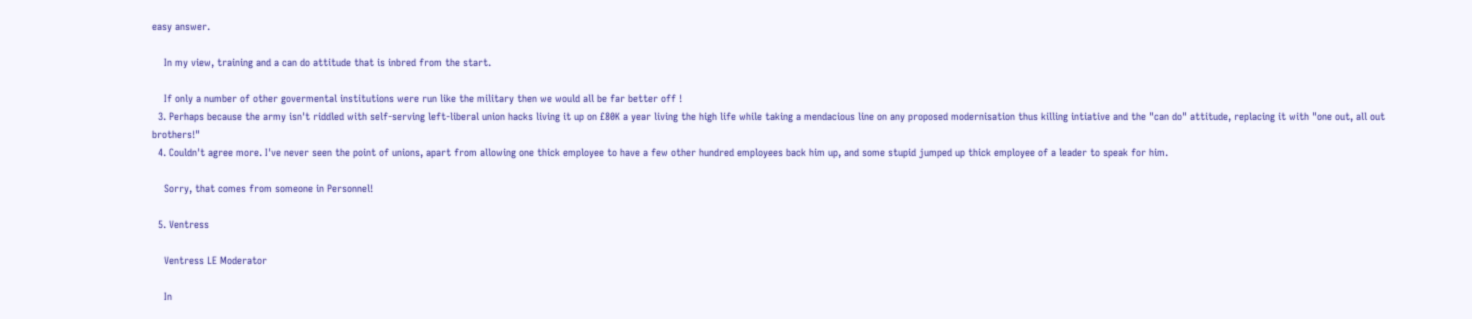easy answer.

    In my view, training and a can do attitude that is inbred from the start.

    If only a number of other govermental institutions were run like the military then we would all be far better off !
  3. Perhaps because the army isn't riddled with self-serving left-liberal union hacks living it up on £80K a year living the high life while taking a mendacious line on any proposed modernisation thus killing intiative and the "can do" attitude, replacing it with "one out, all out brothers!"
  4. Couldn't agree more. I've never seen the point of unions, apart from allowing one thick employee to have a few other hundred employees back him up, and some stupid jumped up thick employee of a leader to speak for him.

    Sorry, that comes from someone in Personnel!

  5. Ventress

    Ventress LE Moderator

    In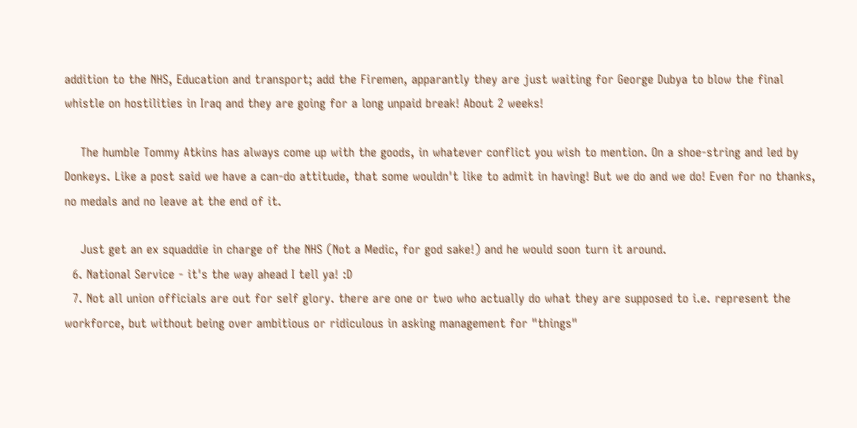addition to the NHS, Education and transport; add the Firemen, apparantly they are just waiting for George Dubya to blow the final whistle on hostilities in Iraq and they are going for a long unpaid break! About 2 weeks!

    The humble Tommy Atkins has always come up with the goods, in whatever conflict you wish to mention. On a shoe-string and led by Donkeys. Like a post said we have a can-do attitude, that some wouldn't like to admit in having! But we do and we do! Even for no thanks, no medals and no leave at the end of it.

    Just get an ex squaddie in charge of the NHS (Not a Medic, for god sake!) and he would soon turn it around.
  6. National Service - it's the way ahead I tell ya! :D
  7. Not all union officials are out for self glory. there are one or two who actually do what they are supposed to i.e. represent the workforce, but without being over ambitious or ridiculous in asking management for "things"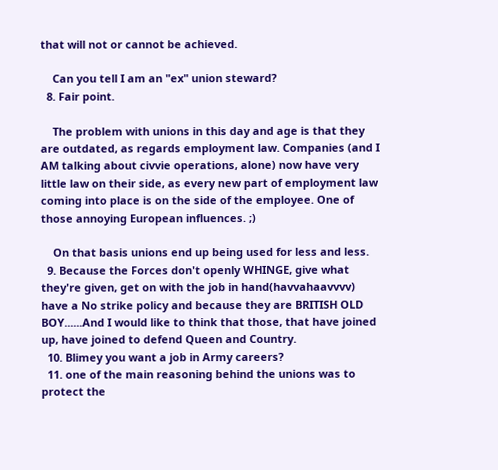that will not or cannot be achieved.

    Can you tell I am an "ex" union steward?
  8. Fair point.

    The problem with unions in this day and age is that they are outdated, as regards employment law. Companies (and I AM talking about civvie operations, alone) now have very little law on their side, as every new part of employment law coming into place is on the side of the employee. One of those annoying European influences. ;)

    On that basis unions end up being used for less and less.
  9. Because the Forces don't openly WHINGE, give what they're given, get on with the job in hand(havvahaavvvv)  have a No strike policy and because they are BRITISH OLD BOY......And I would like to think that those, that have joined up, have joined to defend Queen and Country.
  10. Blimey you want a job in Army careers?
  11. one of the main reasoning behind the unions was to protect the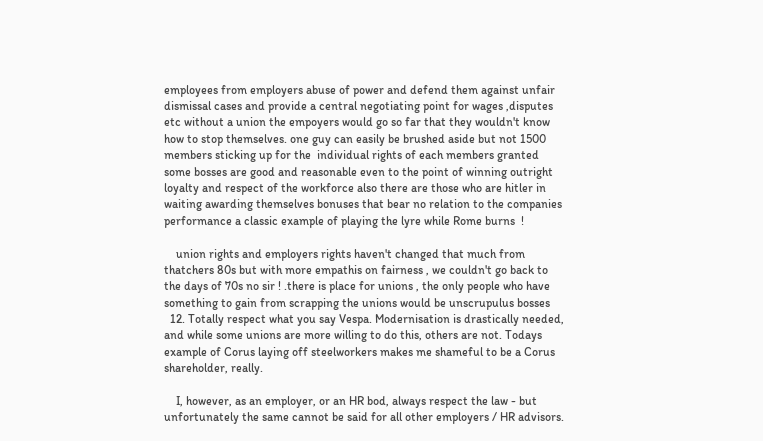employees from employers abuse of power and defend them against unfair dismissal cases and provide a central negotiating point for wages ,disputes etc without a union the empoyers would go so far that they wouldn't know how to stop themselves. one guy can easily be brushed aside but not 1500 members sticking up for the  individual rights of each members granted some bosses are good and reasonable even to the point of winning outright loyalty and respect of the workforce also there are those who are hitler in waiting awarding themselves bonuses that bear no relation to the companies performance a classic example of playing the lyre while Rome burns  !

    union rights and employers rights haven't changed that much from thatchers 80s but with more empathis on fairness , we couldn't go back to  the days of 70s no sir ! .there is place for unions , the only people who have something to gain from scrapping the unions would be unscrupulus bosses
  12. Totally respect what you say Vespa. Modernisation is drastically needed, and while some unions are more willing to do this, others are not. Todays example of Corus laying off steelworkers makes me shameful to be a Corus shareholder, really.

    I, however, as an employer, or an HR bod, always respect the law - but unfortunately the same cannot be said for all other employers / HR advisors.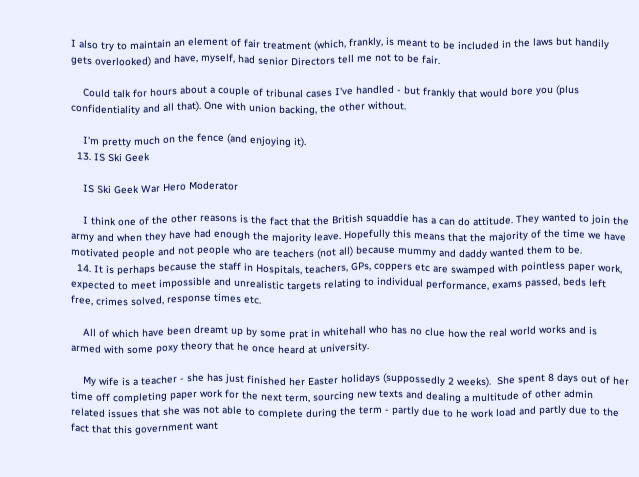I also try to maintain an element of fair treatment (which, frankly, is meant to be included in the laws but handily gets overlooked) and have, myself, had senior Directors tell me not to be fair.

    Could talk for hours about a couple of tribunal cases I've handled - but frankly that would bore you (plus confidentiality and all that). One with union backing, the other without.

    I'm pretty much on the fence (and enjoying it).
  13. IS Ski Geek

    IS Ski Geek War Hero Moderator

    I think one of the other reasons is the fact that the British squaddie has a can do attitude. They wanted to join the army and when they have had enough the majority leave. Hopefully this means that the majority of the time we have motivated people and not people who are teachers (not all) because mummy and daddy wanted them to be.
  14. It is perhaps because the staff in Hospitals, teachers, GPs, coppers etc are swamped with pointless paper work, expected to meet impossible and unrealistic targets relating to individual performance, exams passed, beds left free, crimes solved, response times etc.

    All of which have been dreamt up by some prat in whitehall who has no clue how the real world works and is armed with some poxy theory that he once heard at university.

    My wife is a teacher - she has just finished her Easter holidays (suppossedly 2 weeks).  She spent 8 days out of her time off completing paper work for the next term, sourcing new texts and dealing a multitude of other admin related issues that she was not able to complete during the term - partly due to he work load and partly due to the fact that this government want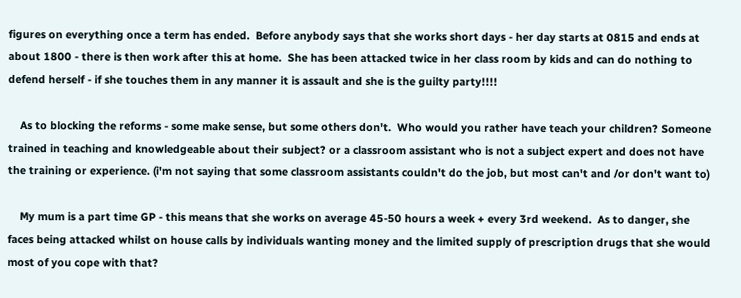figures on everything once a term has ended.  Before anybody says that she works short days - her day starts at 0815 and ends at about 1800 - there is then work after this at home.  She has been attacked twice in her class room by kids and can do nothing to defend herself - if she touches them in any manner it is assault and she is the guilty party!!!!

    As to blocking the reforms - some make sense, but some others don't.  Who would you rather have teach your children? Someone trained in teaching and knowledgeable about their subject? or a classroom assistant who is not a subject expert and does not have the training or experience. (i'm not saying that some classroom assistants couldn't do the job, but most can't and /or don't want to)

    My mum is a part time GP - this means that she works on average 45-50 hours a week + every 3rd weekend.  As to danger, she faces being attacked whilst on house calls by individuals wanting money and the limited supply of prescription drugs that she would most of you cope with that?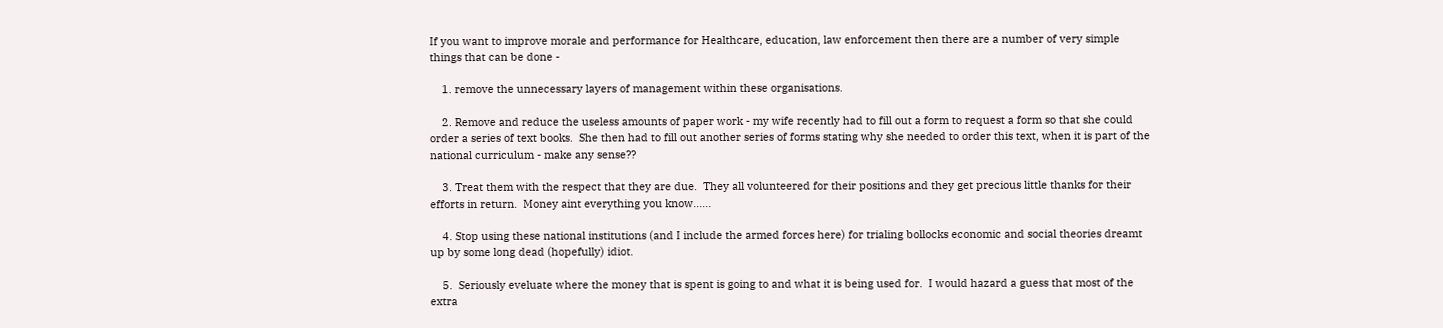If you want to improve morale and performance for Healthcare, education, law enforcement then there are a number of very simple things that can be done -

    1. remove the unnecessary layers of management within these organisations.

    2. Remove and reduce the useless amounts of paper work - my wife recently had to fill out a form to request a form so that she could order a series of text books.  She then had to fill out another series of forms stating why she needed to order this text, when it is part of the national curriculum - make any sense??

    3. Treat them with the respect that they are due.  They all volunteered for their positions and they get precious little thanks for their efforts in return.  Money aint everything you know......

    4. Stop using these national institutions (and I include the armed forces here) for trialing bollocks economic and social theories dreamt up by some long dead (hopefully) idiot.

    5.  Seriously eveluate where the money that is spent is going to and what it is being used for.  I would hazard a guess that most of the extra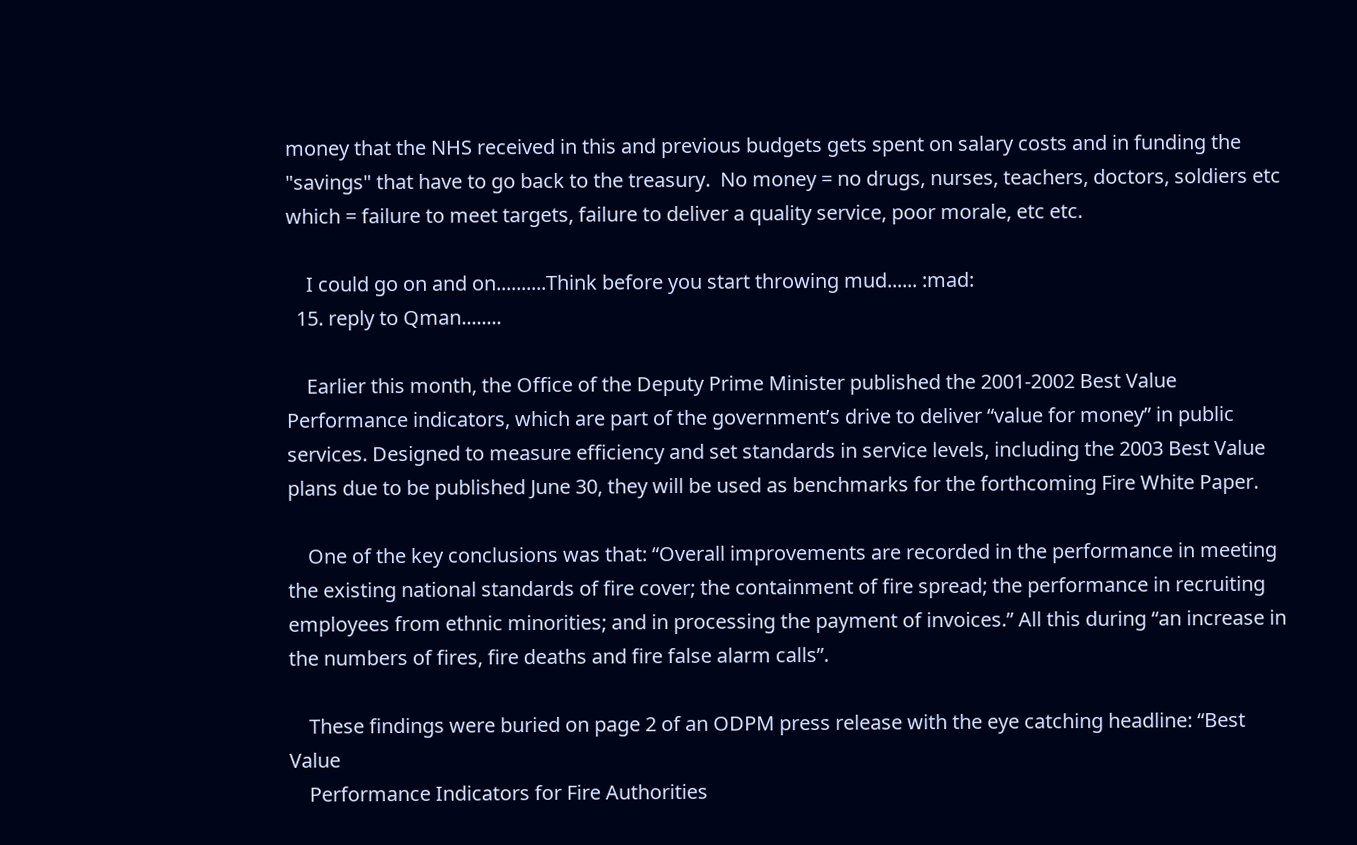money that the NHS received in this and previous budgets gets spent on salary costs and in funding the "savings" that have to go back to the treasury.  No money = no drugs, nurses, teachers, doctors, soldiers etc which = failure to meet targets, failure to deliver a quality service, poor morale, etc etc.

    I could go on and on..........Think before you start throwing mud...... :mad:
  15. reply to Qman........

    Earlier this month, the Office of the Deputy Prime Minister published the 2001-2002 Best Value Performance indicators, which are part of the government’s drive to deliver “value for money” in public services. Designed to measure efficiency and set standards in service levels, including the 2003 Best Value plans due to be published June 30, they will be used as benchmarks for the forthcoming Fire White Paper.

    One of the key conclusions was that: “Overall improvements are recorded in the performance in meeting the existing national standards of fire cover; the containment of fire spread; the performance in recruiting employees from ethnic minorities; and in processing the payment of invoices.” All this during “an increase in the numbers of fires, fire deaths and fire false alarm calls”.

    These findings were buried on page 2 of an ODPM press release with the eye catching headline: “Best Value
    Performance Indicators for Fire Authorities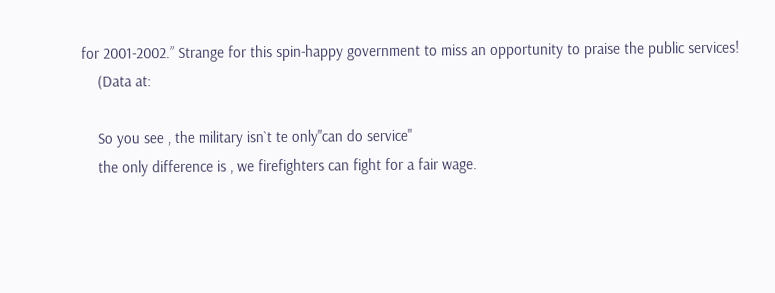for 2001-2002.” Strange for this spin-happy government to miss an opportunity to praise the public services!
    (Data at:

    So you see , the military isn`t te only"can do service"
    the only difference is , we firefighters can fight for a fair wage.